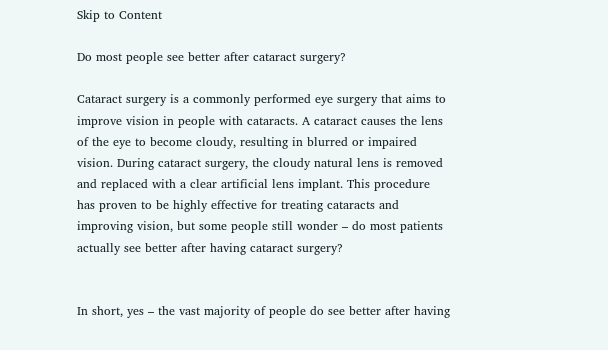Skip to Content

Do most people see better after cataract surgery?

Cataract surgery is a commonly performed eye surgery that aims to improve vision in people with cataracts. A cataract causes the lens of the eye to become cloudy, resulting in blurred or impaired vision. During cataract surgery, the cloudy natural lens is removed and replaced with a clear artificial lens implant. This procedure has proven to be highly effective for treating cataracts and improving vision, but some people still wonder – do most patients actually see better after having cataract surgery?


In short, yes – the vast majority of people do see better after having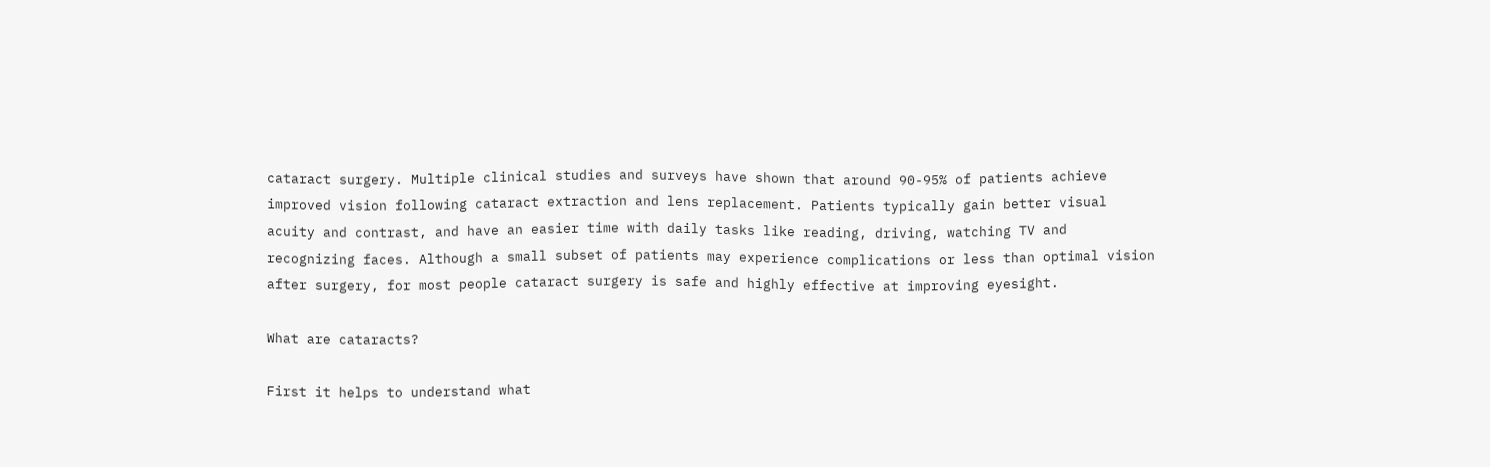cataract surgery. Multiple clinical studies and surveys have shown that around 90-95% of patients achieve improved vision following cataract extraction and lens replacement. Patients typically gain better visual acuity and contrast, and have an easier time with daily tasks like reading, driving, watching TV and recognizing faces. Although a small subset of patients may experience complications or less than optimal vision after surgery, for most people cataract surgery is safe and highly effective at improving eyesight.

What are cataracts?

First it helps to understand what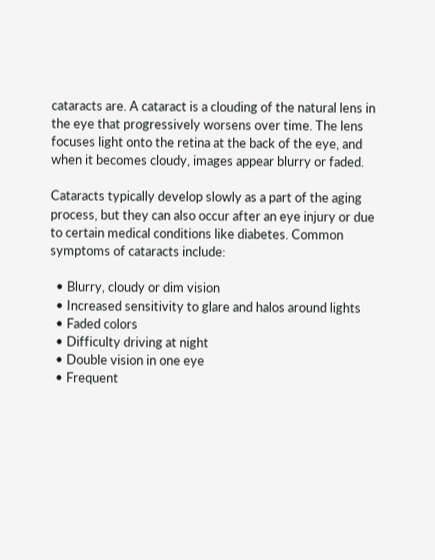cataracts are. A cataract is a clouding of the natural lens in the eye that progressively worsens over time. The lens focuses light onto the retina at the back of the eye, and when it becomes cloudy, images appear blurry or faded.

Cataracts typically develop slowly as a part of the aging process, but they can also occur after an eye injury or due to certain medical conditions like diabetes. Common symptoms of cataracts include:

  • Blurry, cloudy or dim vision
  • Increased sensitivity to glare and halos around lights
  • Faded colors
  • Difficulty driving at night
  • Double vision in one eye
  • Frequent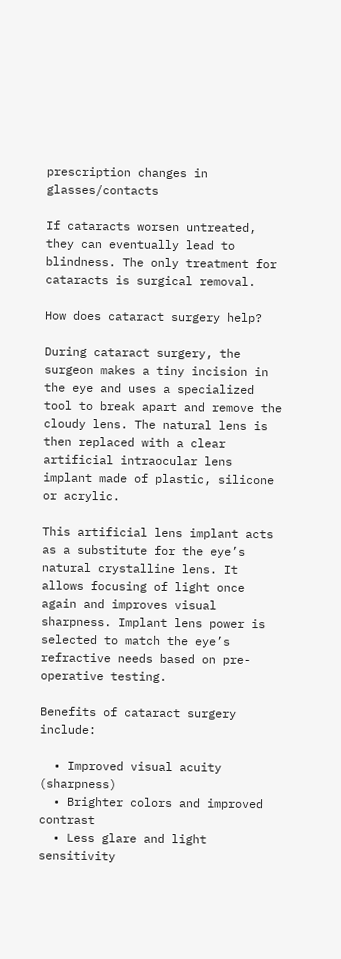prescription changes in glasses/contacts

If cataracts worsen untreated, they can eventually lead to blindness. The only treatment for cataracts is surgical removal.

How does cataract surgery help?

During cataract surgery, the surgeon makes a tiny incision in the eye and uses a specialized tool to break apart and remove the cloudy lens. The natural lens is then replaced with a clear artificial intraocular lens implant made of plastic, silicone or acrylic.

This artificial lens implant acts as a substitute for the eye’s natural crystalline lens. It allows focusing of light once again and improves visual sharpness. Implant lens power is selected to match the eye’s refractive needs based on pre-operative testing.

Benefits of cataract surgery include:

  • Improved visual acuity (sharpness)
  • Brighter colors and improved contrast
  • Less glare and light sensitivity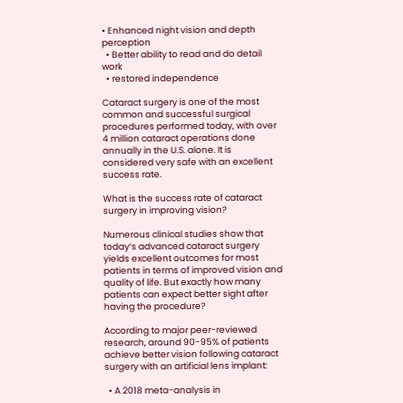• Enhanced night vision and depth perception
  • Better ability to read and do detail work
  • restored independence

Cataract surgery is one of the most common and successful surgical procedures performed today, with over 4 million cataract operations done annually in the U.S. alone. It is considered very safe with an excellent success rate.

What is the success rate of cataract surgery in improving vision?

Numerous clinical studies show that today’s advanced cataract surgery yields excellent outcomes for most patients in terms of improved vision and quality of life. But exactly how many patients can expect better sight after having the procedure?

According to major peer-reviewed research, around 90-95% of patients achieve better vision following cataract surgery with an artificial lens implant:

  • A 2018 meta-analysis in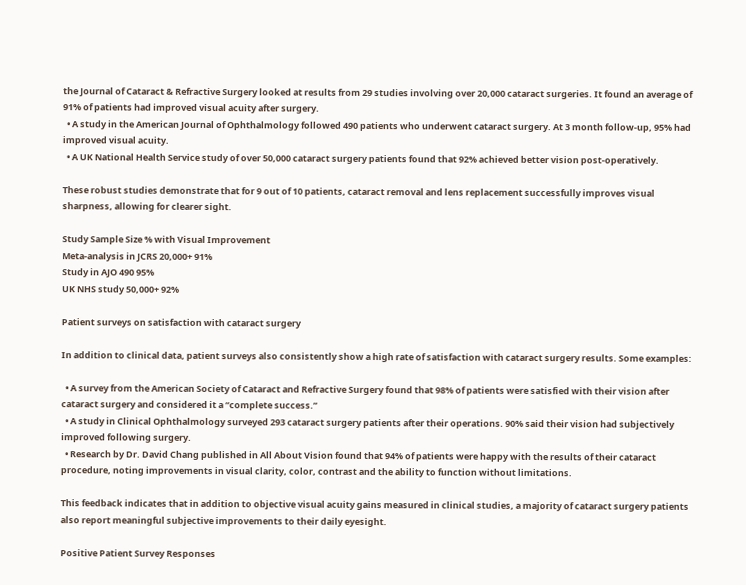the Journal of Cataract & Refractive Surgery looked at results from 29 studies involving over 20,000 cataract surgeries. It found an average of 91% of patients had improved visual acuity after surgery.
  • A study in the American Journal of Ophthalmology followed 490 patients who underwent cataract surgery. At 3 month follow-up, 95% had improved visual acuity.
  • A UK National Health Service study of over 50,000 cataract surgery patients found that 92% achieved better vision post-operatively.

These robust studies demonstrate that for 9 out of 10 patients, cataract removal and lens replacement successfully improves visual sharpness, allowing for clearer sight.

Study Sample Size % with Visual Improvement
Meta-analysis in JCRS 20,000+ 91%
Study in AJO 490 95%
UK NHS study 50,000+ 92%

Patient surveys on satisfaction with cataract surgery

In addition to clinical data, patient surveys also consistently show a high rate of satisfaction with cataract surgery results. Some examples:

  • A survey from the American Society of Cataract and Refractive Surgery found that 98% of patients were satisfied with their vision after cataract surgery and considered it a “complete success.”
  • A study in Clinical Ophthalmology surveyed 293 cataract surgery patients after their operations. 90% said their vision had subjectively improved following surgery.
  • Research by Dr. David Chang published in All About Vision found that 94% of patients were happy with the results of their cataract procedure, noting improvements in visual clarity, color, contrast and the ability to function without limitations.

This feedback indicates that in addition to objective visual acuity gains measured in clinical studies, a majority of cataract surgery patients also report meaningful subjective improvements to their daily eyesight.

Positive Patient Survey Responses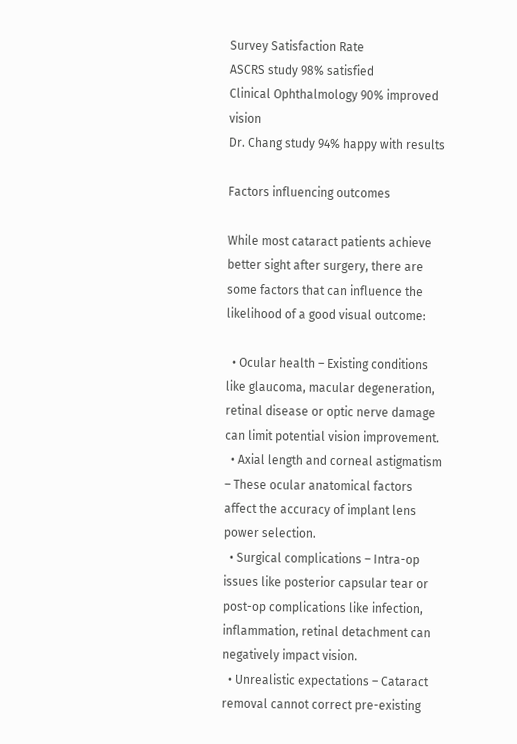Survey Satisfaction Rate
ASCRS study 98% satisfied
Clinical Ophthalmology 90% improved vision
Dr. Chang study 94% happy with results

Factors influencing outcomes

While most cataract patients achieve better sight after surgery, there are some factors that can influence the likelihood of a good visual outcome:

  • Ocular health – Existing conditions like glaucoma, macular degeneration, retinal disease or optic nerve damage can limit potential vision improvement.
  • Axial length and corneal astigmatism – These ocular anatomical factors affect the accuracy of implant lens power selection.
  • Surgical complications – Intra-op issues like posterior capsular tear or post-op complications like infection, inflammation, retinal detachment can negatively impact vision.
  • Unrealistic expectations – Cataract removal cannot correct pre-existing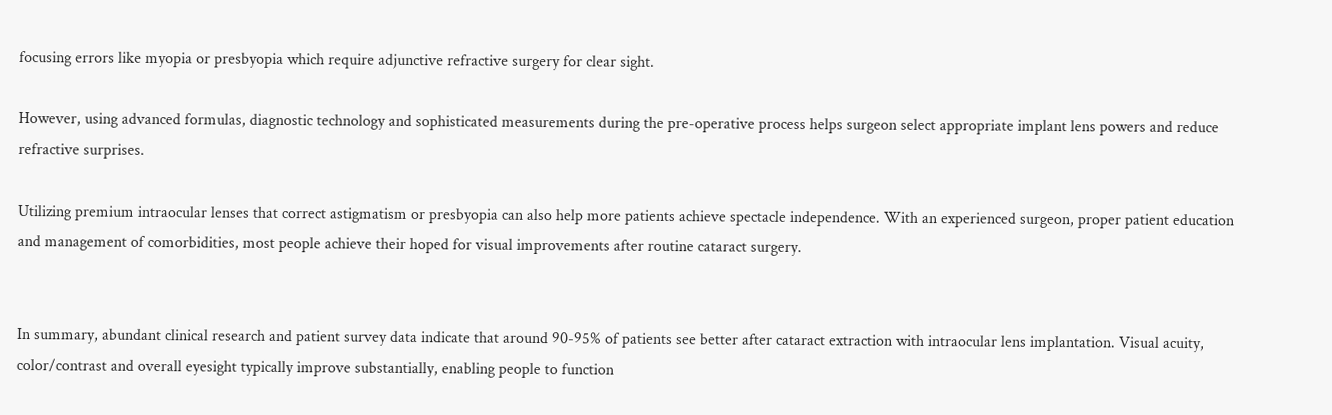focusing errors like myopia or presbyopia which require adjunctive refractive surgery for clear sight.

However, using advanced formulas, diagnostic technology and sophisticated measurements during the pre-operative process helps surgeon select appropriate implant lens powers and reduce refractive surprises.

Utilizing premium intraocular lenses that correct astigmatism or presbyopia can also help more patients achieve spectacle independence. With an experienced surgeon, proper patient education and management of comorbidities, most people achieve their hoped for visual improvements after routine cataract surgery.


In summary, abundant clinical research and patient survey data indicate that around 90-95% of patients see better after cataract extraction with intraocular lens implantation. Visual acuity, color/contrast and overall eyesight typically improve substantially, enabling people to function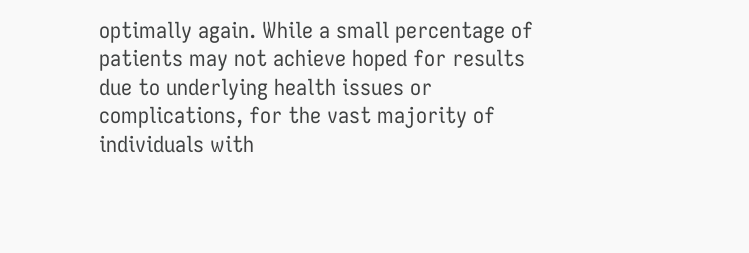optimally again. While a small percentage of patients may not achieve hoped for results due to underlying health issues or complications, for the vast majority of individuals with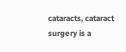cataracts, cataract surgery is a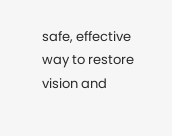safe, effective way to restore vision and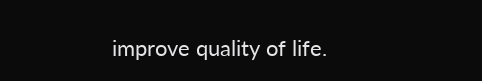improve quality of life.